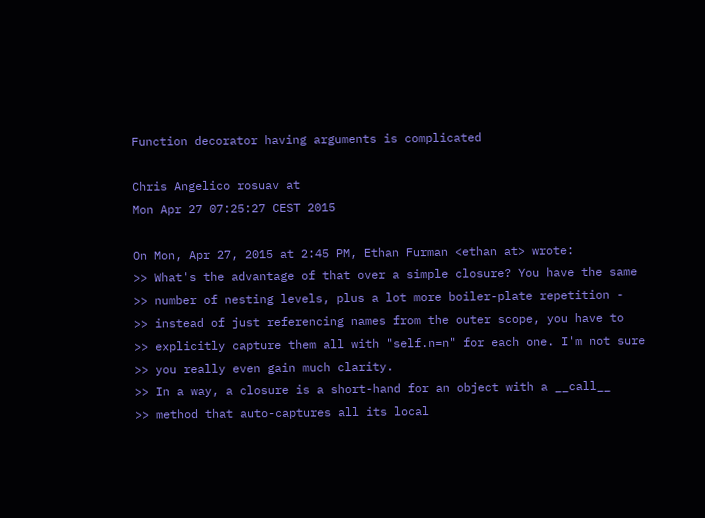Function decorator having arguments is complicated

Chris Angelico rosuav at
Mon Apr 27 07:25:27 CEST 2015

On Mon, Apr 27, 2015 at 2:45 PM, Ethan Furman <ethan at> wrote:
>> What's the advantage of that over a simple closure? You have the same
>> number of nesting levels, plus a lot more boiler-plate repetition -
>> instead of just referencing names from the outer scope, you have to
>> explicitly capture them all with "self.n=n" for each one. I'm not sure
>> you really even gain much clarity.
>> In a way, a closure is a short-hand for an object with a __call__
>> method that auto-captures all its local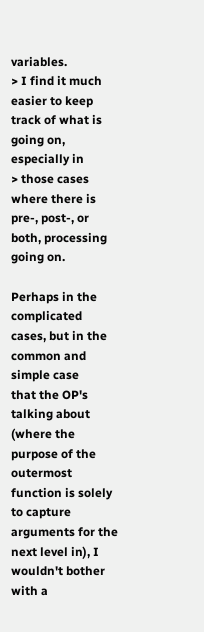variables.
> I find it much easier to keep track of what is going on, especially in
> those cases where there is pre-, post-, or both, processing going on.

Perhaps in the complicated cases, but in the common and simple case
that the OP's talking about (where the purpose of the outermost
function is solely to capture arguments for the next level in), I
wouldn't bother with a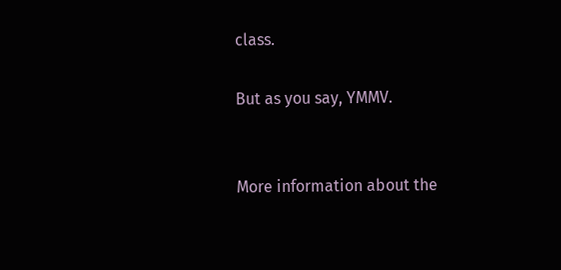class.

But as you say, YMMV.


More information about the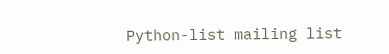Python-list mailing list